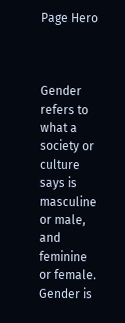Page Hero



Gender refers to what a society or culture says is masculine or male, and feminine or female. Gender is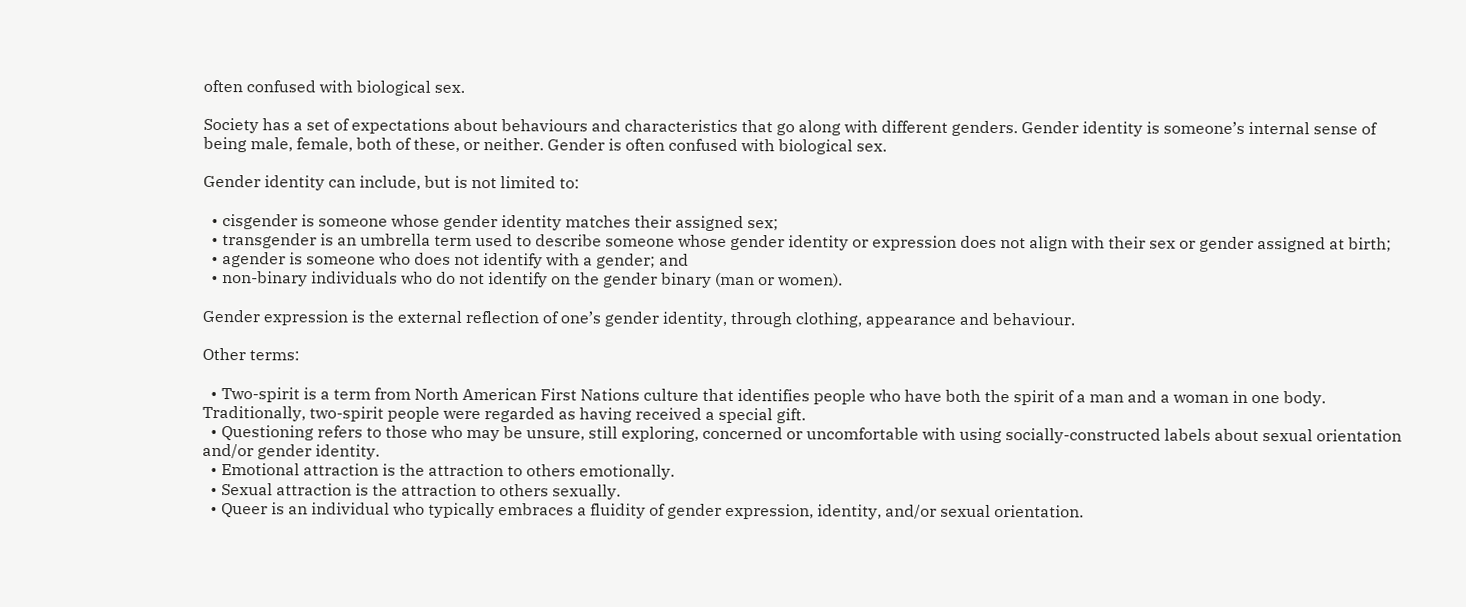often confused with biological sex.

Society has a set of expectations about behaviours and characteristics that go along with different genders. Gender identity is someone’s internal sense of being male, female, both of these, or neither. Gender is often confused with biological sex.

Gender identity can include, but is not limited to:

  • cisgender is someone whose gender identity matches their assigned sex;
  • transgender is an umbrella term used to describe someone whose gender identity or expression does not align with their sex or gender assigned at birth;
  • agender is someone who does not identify with a gender; and
  • non-binary individuals who do not identify on the gender binary (man or women).

Gender expression is the external reflection of one’s gender identity, through clothing, appearance and behaviour.

Other terms:

  • Two-spirit is a term from North American First Nations culture that identifies people who have both the spirit of a man and a woman in one body. Traditionally, two-spirit people were regarded as having received a special gift.
  • Questioning refers to those who may be unsure, still exploring, concerned or uncomfortable with using socially-constructed labels about sexual orientation and/or gender identity.
  • Emotional attraction is the attraction to others emotionally.
  • Sexual attraction is the attraction to others sexually.
  • Queer is an individual who typically embraces a fluidity of gender expression, identity, and/or sexual orientation.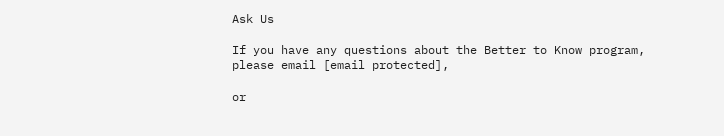Ask Us

If you have any questions about the Better to Know program, please email [email protected],

or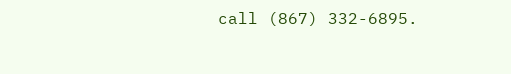call (867) 332-6895.